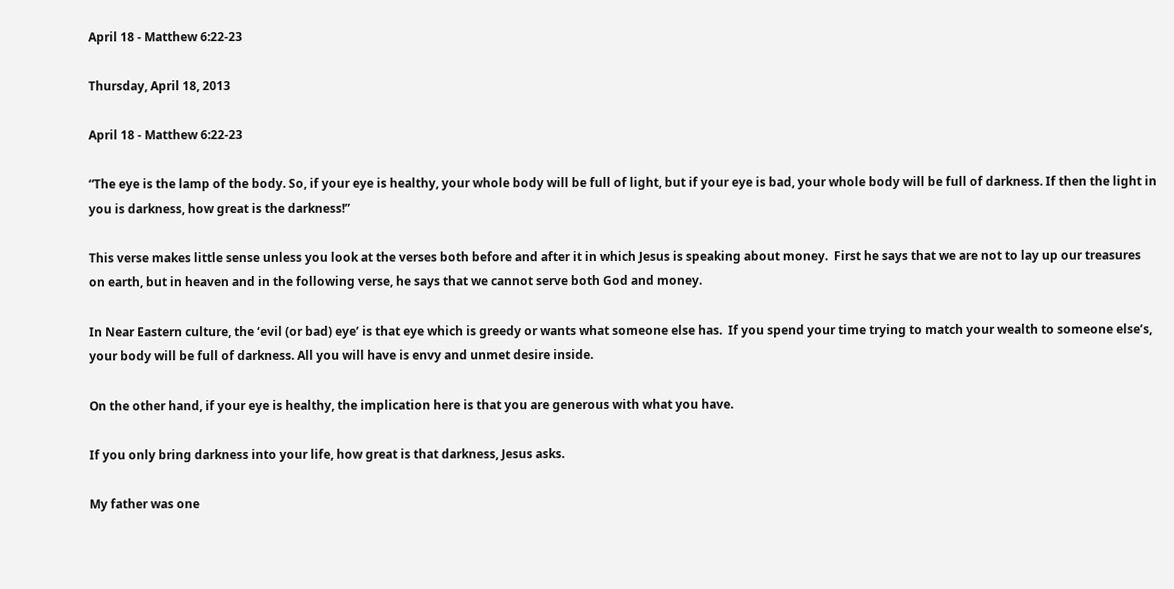April 18 - Matthew 6:22-23

Thursday, April 18, 2013

April 18 - Matthew 6:22-23

“The eye is the lamp of the body. So, if your eye is healthy, your whole body will be full of light, but if your eye is bad, your whole body will be full of darkness. If then the light in you is darkness, how great is the darkness!”

This verse makes little sense unless you look at the verses both before and after it in which Jesus is speaking about money.  First he says that we are not to lay up our treasures on earth, but in heaven and in the following verse, he says that we cannot serve both God and money.

In Near Eastern culture, the ‘evil (or bad) eye’ is that eye which is greedy or wants what someone else has.  If you spend your time trying to match your wealth to someone else’s, your body will be full of darkness. All you will have is envy and unmet desire inside.

On the other hand, if your eye is healthy, the implication here is that you are generous with what you have.

If you only bring darkness into your life, how great is that darkness, Jesus asks.

My father was one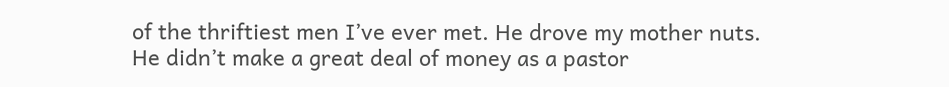of the thriftiest men I’ve ever met. He drove my mother nuts. He didn’t make a great deal of money as a pastor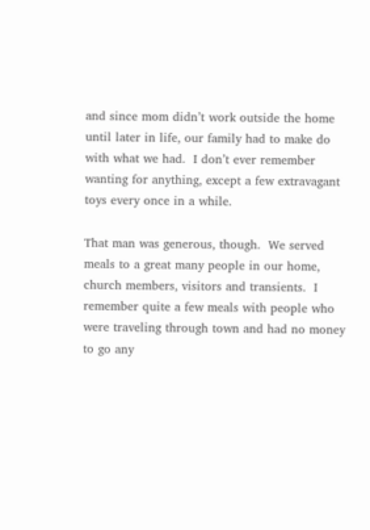and since mom didn’t work outside the home until later in life, our family had to make do with what we had.  I don’t ever remember wanting for anything, except a few extravagant toys every once in a while.

That man was generous, though.  We served meals to a great many people in our home, church members, visitors and transients.  I remember quite a few meals with people who were traveling through town and had no money to go any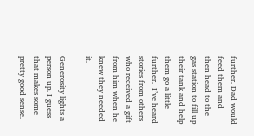further. Dad would feed them and then head to the gas station to fill up their tank and help them go a little further.  I’ve heard stories from others who received a gift from him when he knew they needed it.

Generosity lights a person up. I guess that makes some pretty good sense.